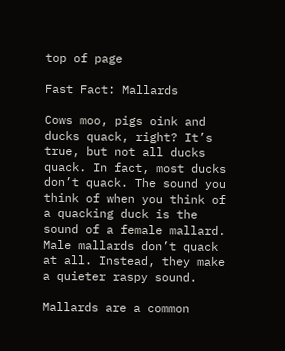top of page

Fast Fact: Mallards

Cows moo, pigs oink and ducks quack, right? It’s true, but not all ducks quack. In fact, most ducks don’t quack. The sound you think of when you think of a quacking duck is the sound of a female mallard. Male mallards don’t quack at all. Instead, they make a quieter raspy sound.

Mallards are a common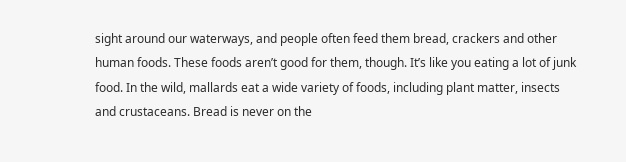sight around our waterways, and people often feed them bread, crackers and other human foods. These foods aren’t good for them, though. It’s like you eating a lot of junk food. In the wild, mallards eat a wide variety of foods, including plant matter, insects and crustaceans. Bread is never on the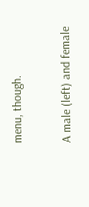menu, though.

A male (left) and female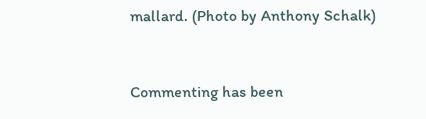mallard. (Photo by Anthony Schalk)


Commenting has been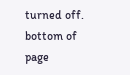turned off.
bottom of page